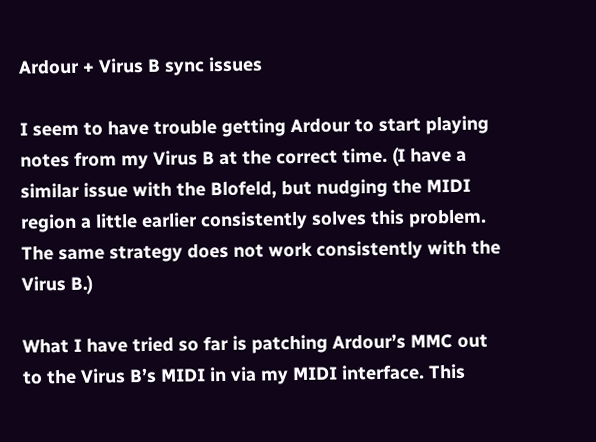Ardour + Virus B sync issues

I seem to have trouble getting Ardour to start playing notes from my Virus B at the correct time. (I have a similar issue with the Blofeld, but nudging the MIDI region a little earlier consistently solves this problem. The same strategy does not work consistently with the Virus B.)

What I have tried so far is patching Ardour’s MMC out to the Virus B’s MIDI in via my MIDI interface. This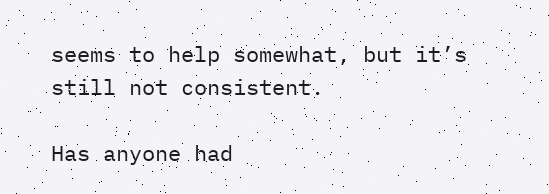seems to help somewhat, but it’s still not consistent.

Has anyone had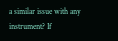a similar issue with any instrument? If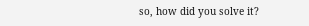so, how did you solve it?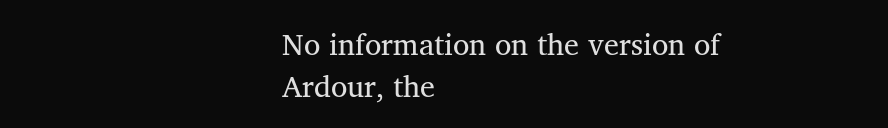No information on the version of Ardour, the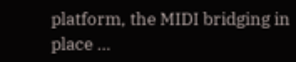platform, the MIDI bridging in place …